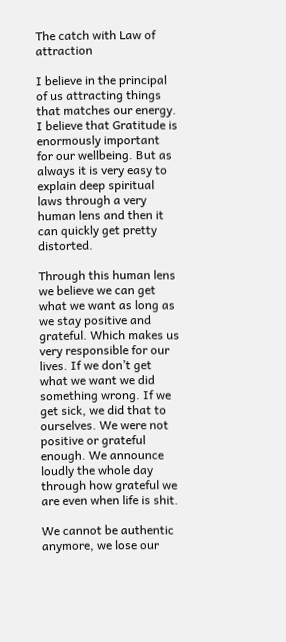The catch with Law of attraction

I believe in the principal of us attracting things that matches our energy. I believe that Gratitude is enormously important for our wellbeing. But as always it is very easy to explain deep spiritual laws through a very human lens and then it can quickly get pretty distorted.

Through this human lens we believe we can get what we want as long as we stay positive and grateful. Which makes us very responsible for our lives. If we don’t get what we want we did something wrong. If we get sick, we did that to ourselves. We were not positive or grateful enough. We announce loudly the whole day through how grateful we are even when life is shit.

We cannot be authentic anymore, we lose our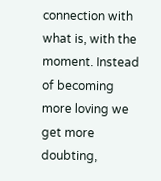connection with what is, with the moment. Instead of becoming more loving we get more doubting,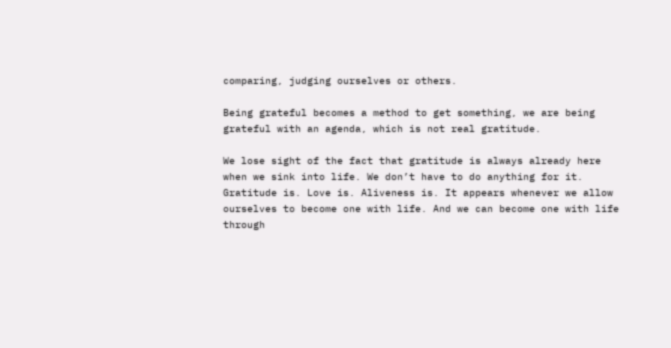comparing, judging ourselves or others.

Being grateful becomes a method to get something, we are being grateful with an agenda, which is not real gratitude.

We lose sight of the fact that gratitude is always already here when we sink into life. We don’t have to do anything for it. Gratitude is. Love is. Aliveness is. It appears whenever we allow ourselves to become one with life. And we can become one with life through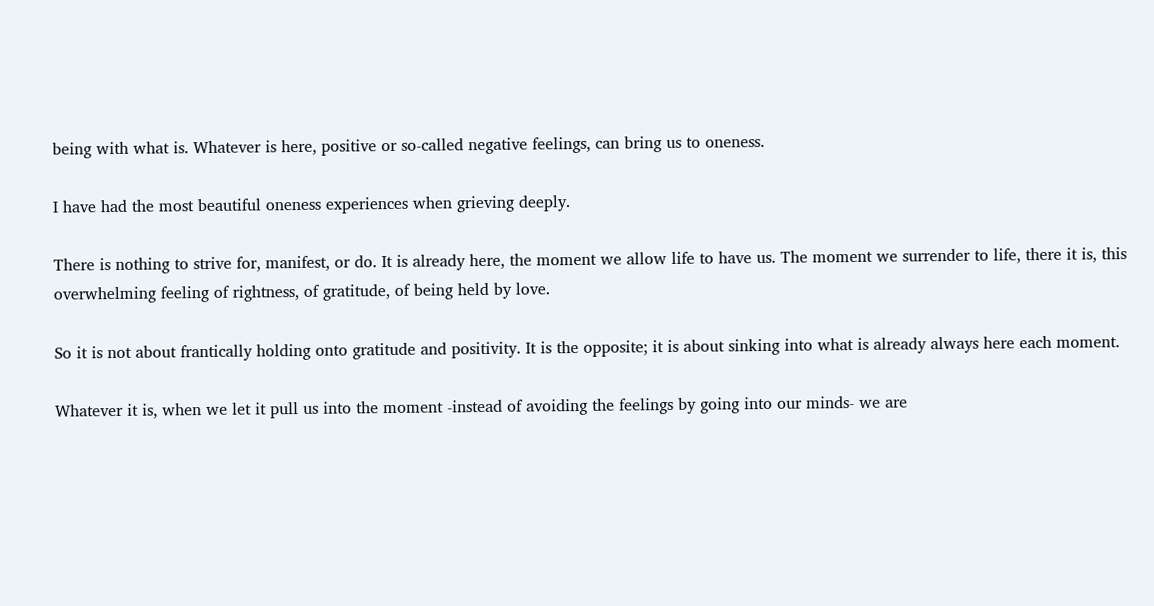being with what is. Whatever is here, positive or so-called negative feelings, can bring us to oneness.

I have had the most beautiful oneness experiences when grieving deeply.

There is nothing to strive for, manifest, or do. It is already here, the moment we allow life to have us. The moment we surrender to life, there it is, this overwhelming feeling of rightness, of gratitude, of being held by love.

So it is not about frantically holding onto gratitude and positivity. It is the opposite; it is about sinking into what is already always here each moment.

Whatever it is, when we let it pull us into the moment -instead of avoiding the feelings by going into our minds- we are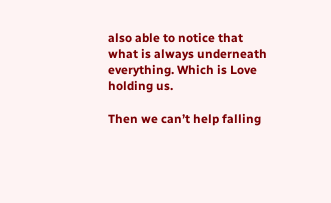also able to notice that what is always underneath everything. Which is Love holding us.

Then we can’t help falling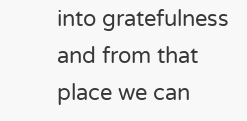into gratefulness and from that place we can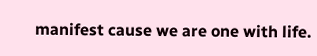manifest cause we are one with life.